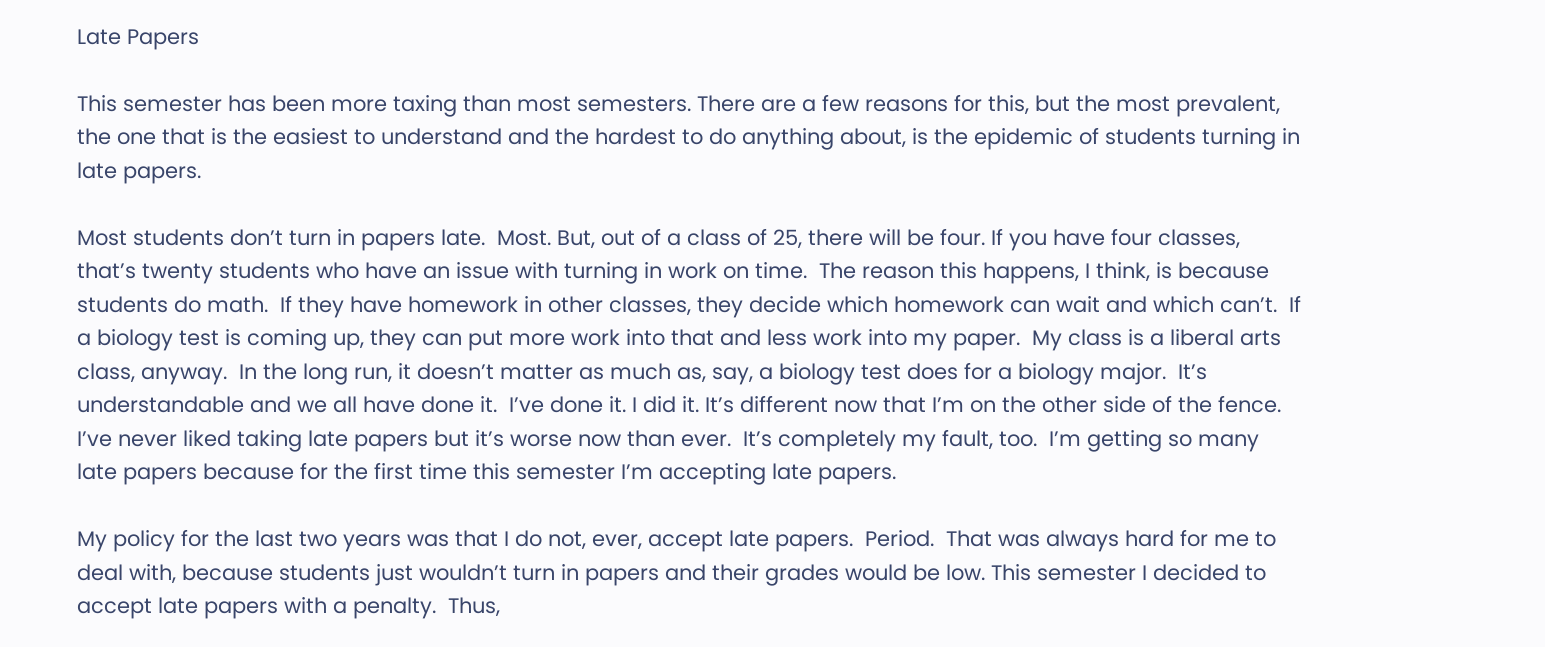Late Papers

This semester has been more taxing than most semesters. There are a few reasons for this, but the most prevalent, the one that is the easiest to understand and the hardest to do anything about, is the epidemic of students turning in late papers.

Most students don’t turn in papers late.  Most. But, out of a class of 25, there will be four. If you have four classes, that’s twenty students who have an issue with turning in work on time.  The reason this happens, I think, is because students do math.  If they have homework in other classes, they decide which homework can wait and which can’t.  If a biology test is coming up, they can put more work into that and less work into my paper.  My class is a liberal arts class, anyway.  In the long run, it doesn’t matter as much as, say, a biology test does for a biology major.  It’s understandable and we all have done it.  I’ve done it. I did it. It’s different now that I’m on the other side of the fence.  I’ve never liked taking late papers but it’s worse now than ever.  It’s completely my fault, too.  I’m getting so many late papers because for the first time this semester I’m accepting late papers.

My policy for the last two years was that I do not, ever, accept late papers.  Period.  That was always hard for me to deal with, because students just wouldn’t turn in papers and their grades would be low. This semester I decided to accept late papers with a penalty.  Thus,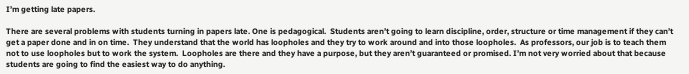I’m getting late papers.

There are several problems with students turning in papers late. One is pedagogical.  Students aren’t going to learn discipline, order, structure or time management if they can’t get a paper done and in on time.  They understand that the world has loopholes and they try to work around and into those loopholes.  As professors, our job is to teach them not to use loopholes but to work the system.  Loopholes are there and they have a purpose, but they aren’t guaranteed or promised. I’m not very worried about that because students are going to find the easiest way to do anything.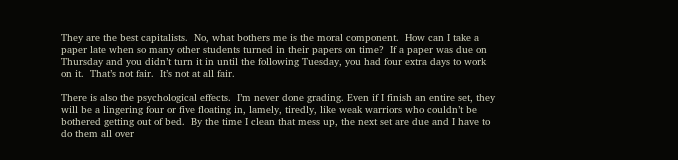They are the best capitalists.  No, what bothers me is the moral component.  How can I take a paper late when so many other students turned in their papers on time?  If a paper was due on Thursday and you didn’t turn it in until the following Tuesday, you had four extra days to work on it.  That’s not fair.  It’s not at all fair.

There is also the psychological effects.  I’m never done grading. Even if I finish an entire set, they will be a lingering four or five floating in, lamely, tiredly, like weak warriors who couldn’t be bothered getting out of bed.  By the time I clean that mess up, the next set are due and I have to do them all over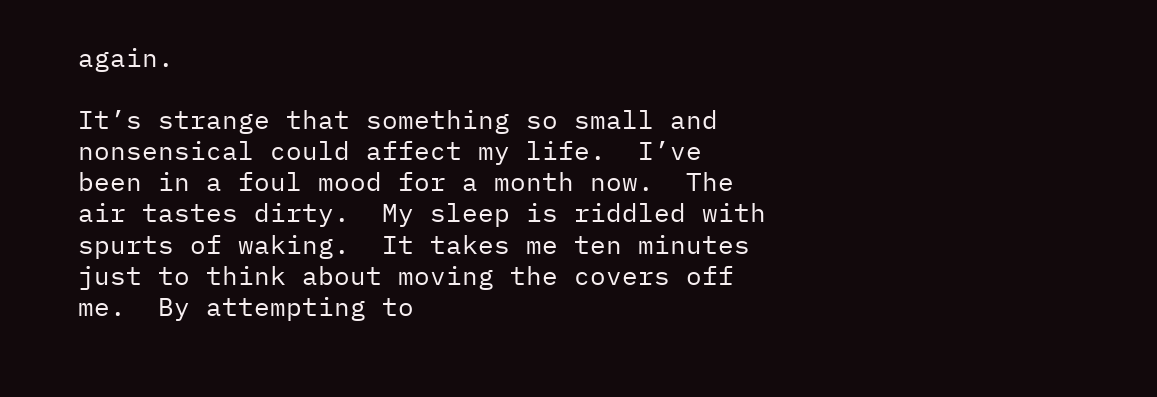again.

It’s strange that something so small and nonsensical could affect my life.  I’ve been in a foul mood for a month now.  The air tastes dirty.  My sleep is riddled with spurts of waking.  It takes me ten minutes just to think about moving the covers off me.  By attempting to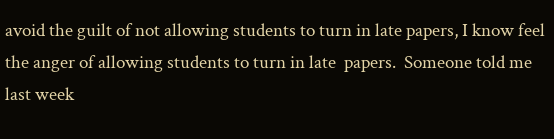avoid the guilt of not allowing students to turn in late papers, I know feel the anger of allowing students to turn in late  papers.  Someone told me last week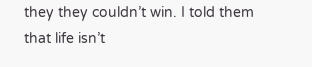they they couldn’t win. I told them that life isn’t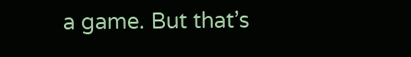a game. But that’s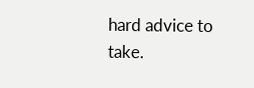hard advice to take.